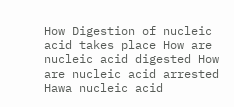How Digestion of nucleic acid takes place How are nucleic acid digested How are nucleic acid arrested Hawa nucleic acid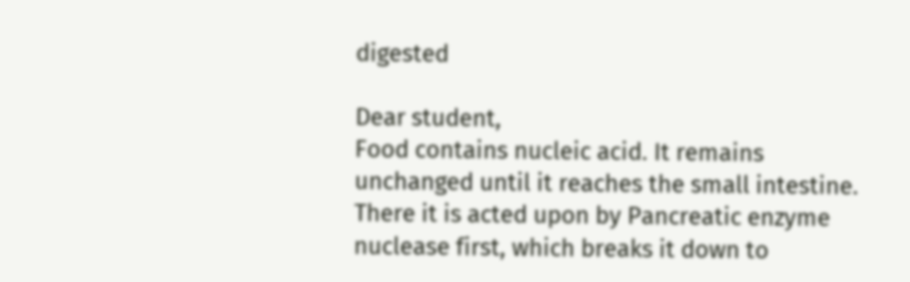digested

Dear student,
Food contains nucleic acid. It remains unchanged until it reaches the small intestine. There it is acted upon by Pancreatic enzyme nuclease first, which breaks it down to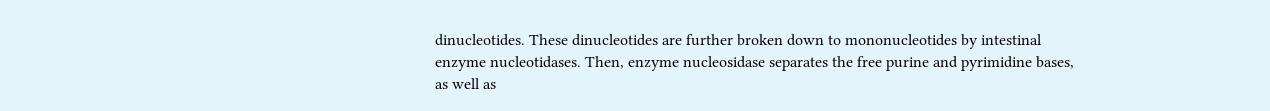dinucleotides. These dinucleotides are further broken down to mononucleotides by intestinal enzyme nucleotidases. Then, enzyme nucleosidase separates the free purine and pyrimidine bases, as well as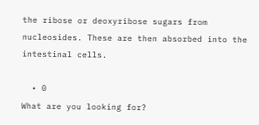the ribose or deoxyribose sugars from nucleosides. These are then absorbed into the intestinal cells.

  • 0
What are you looking for?